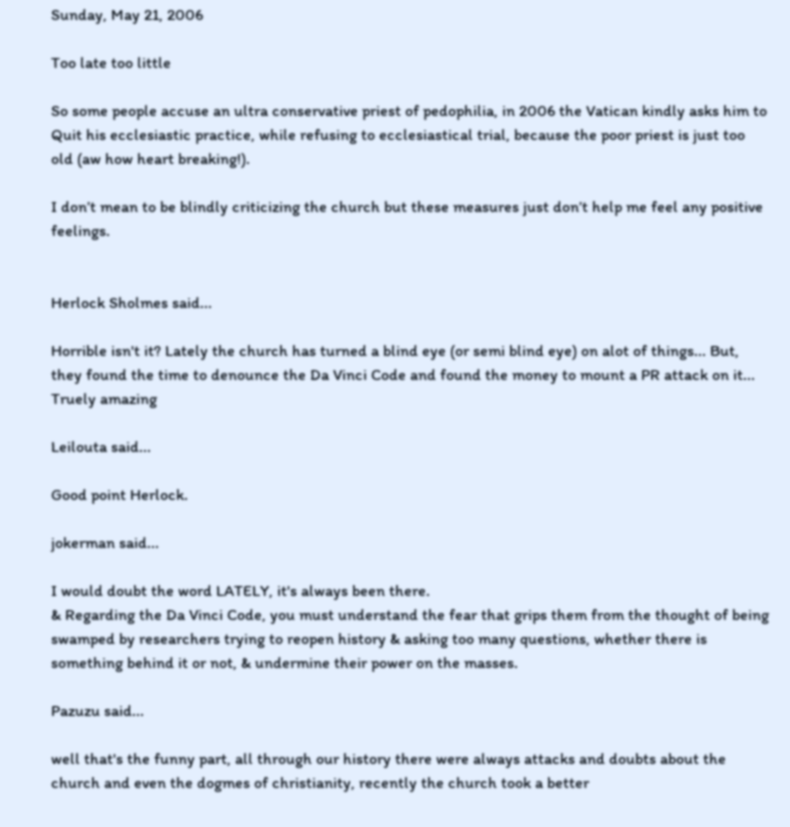Sunday, May 21, 2006

Too late too little

So some people accuse an ultra conservative priest of pedophilia, in 2006 the Vatican kindly asks him to Quit his ecclesiastic practice, while refusing to ecclesiastical trial, because the poor priest is just too old (aw how heart breaking!).

I don’t mean to be blindly criticizing the church but these measures just don’t help me feel any positive feelings.


Herlock Sholmes said...

Horrible isn't it? Lately the church has turned a blind eye (or semi blind eye) on alot of things... But, they found the time to denounce the Da Vinci Code and found the money to mount a PR attack on it... Truely amazing

Leilouta said...

Good point Herlock.

jokerman said...

I would doubt the word LATELY, it's always been there.
& Regarding the Da Vinci Code, you must understand the fear that grips them from the thought of being swamped by researchers trying to reopen history & asking too many questions, whether there is something behind it or not, & undermine their power on the masses.

Pazuzu said...

well that's the funny part, all through our history there were always attacks and doubts about the church and even the dogmes of christianity, recently the church took a better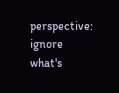perspective: ignore what's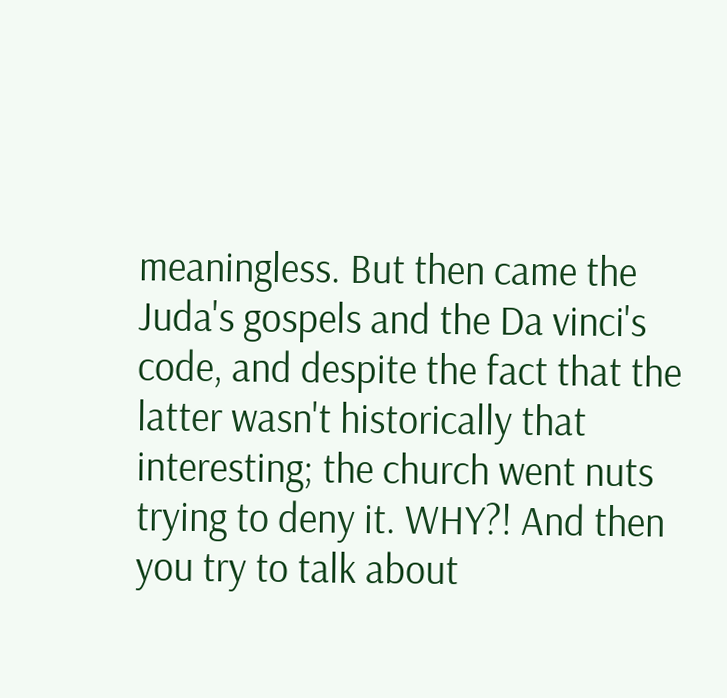meaningless. But then came the Juda's gospels and the Da vinci's code, and despite the fact that the latter wasn't historically that interesting; the church went nuts trying to deny it. WHY?! And then you try to talk about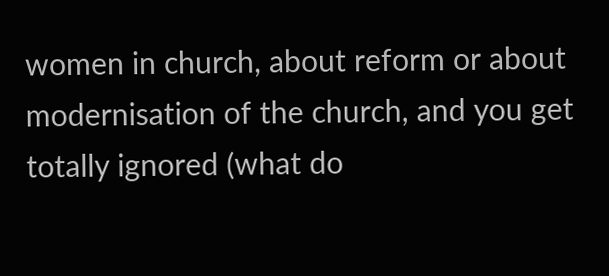women in church, about reform or about modernisation of the church, and you get totally ignored (what do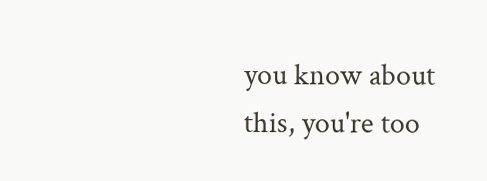you know about this, you're too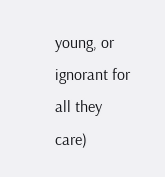young, or ignorant for all they care)